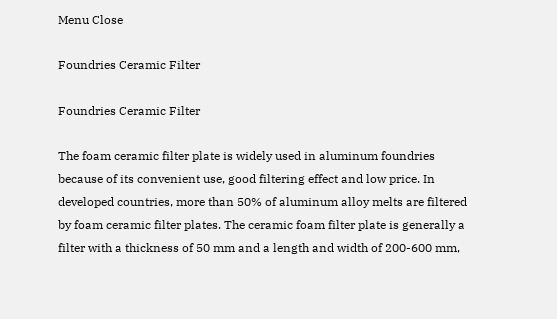Menu Close

Foundries Ceramic Filter

Foundries Ceramic Filter

The foam ceramic filter plate is widely used in aluminum foundries because of its convenient use, good filtering effect and low price. In developed countries, more than 50% of aluminum alloy melts are filtered by foam ceramic filter plates. The ceramic foam filter plate is generally a filter with a thickness of 50 mm and a length and width of 200-600 mm,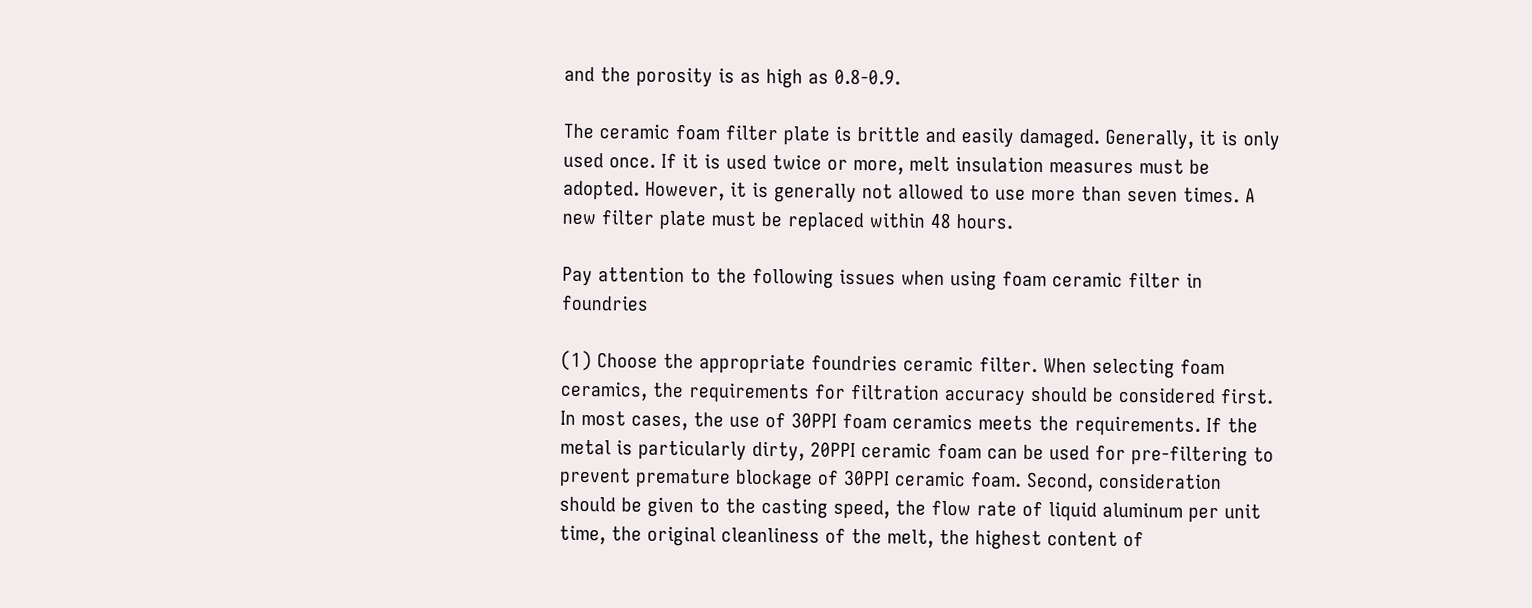and the porosity is as high as 0.8-0.9.

The ceramic foam filter plate is brittle and easily damaged. Generally, it is only used once. If it is used twice or more, melt insulation measures must be adopted. However, it is generally not allowed to use more than seven times. A new filter plate must be replaced within 48 hours.

Pay attention to the following issues when using foam ceramic filter in foundries

(1) Choose the appropriate foundries ceramic filter. When selecting foam ceramics, the requirements for filtration accuracy should be considered first. In most cases, the use of 30PPI foam ceramics meets the requirements. If the metal is particularly dirty, 20PPI ceramic foam can be used for pre-filtering to prevent premature blockage of 30PPI ceramic foam. Second, consideration should be given to the casting speed, the flow rate of liquid aluminum per unit time, the original cleanliness of the melt, the highest content of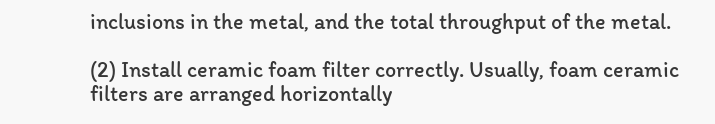inclusions in the metal, and the total throughput of the metal.

(2) Install ceramic foam filter correctly. Usually, foam ceramic filters are arranged horizontally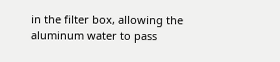in the filter box, allowing the aluminum water to pass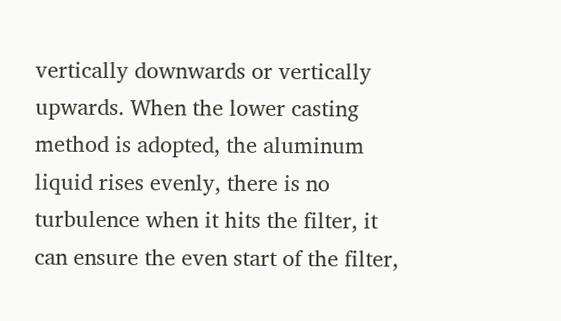vertically downwards or vertically upwards. When the lower casting method is adopted, the aluminum liquid rises evenly, there is no turbulence when it hits the filter, it can ensure the even start of the filter,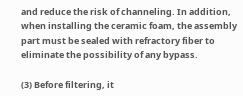and reduce the risk of channeling. In addition, when installing the ceramic foam, the assembly part must be sealed with refractory fiber to eliminate the possibility of any bypass.

(3) Before filtering, it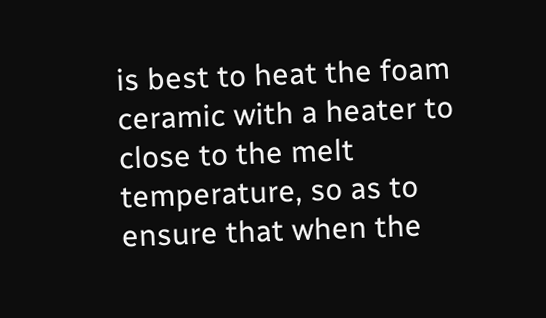is best to heat the foam ceramic with a heater to close to the melt temperature, so as to ensure that when the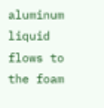aluminum liquid flows to the foam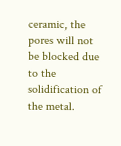ceramic, the pores will not be blocked due to the solidification of the metal.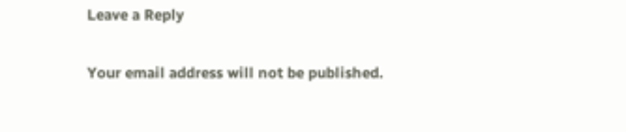Leave a Reply

Your email address will not be published.